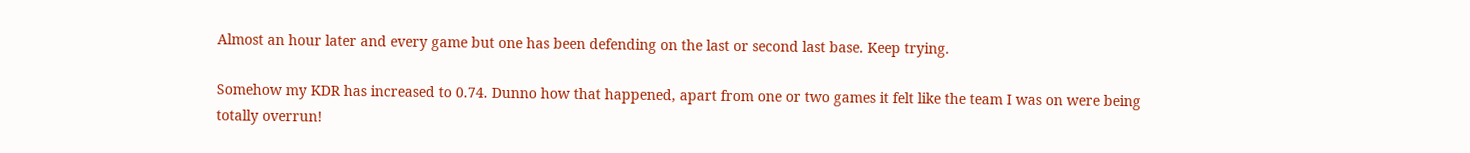Almost an hour later and every game but one has been defending on the last or second last base. Keep trying.

Somehow my KDR has increased to 0.74. Dunno how that happened, apart from one or two games it felt like the team I was on were being totally overrun!